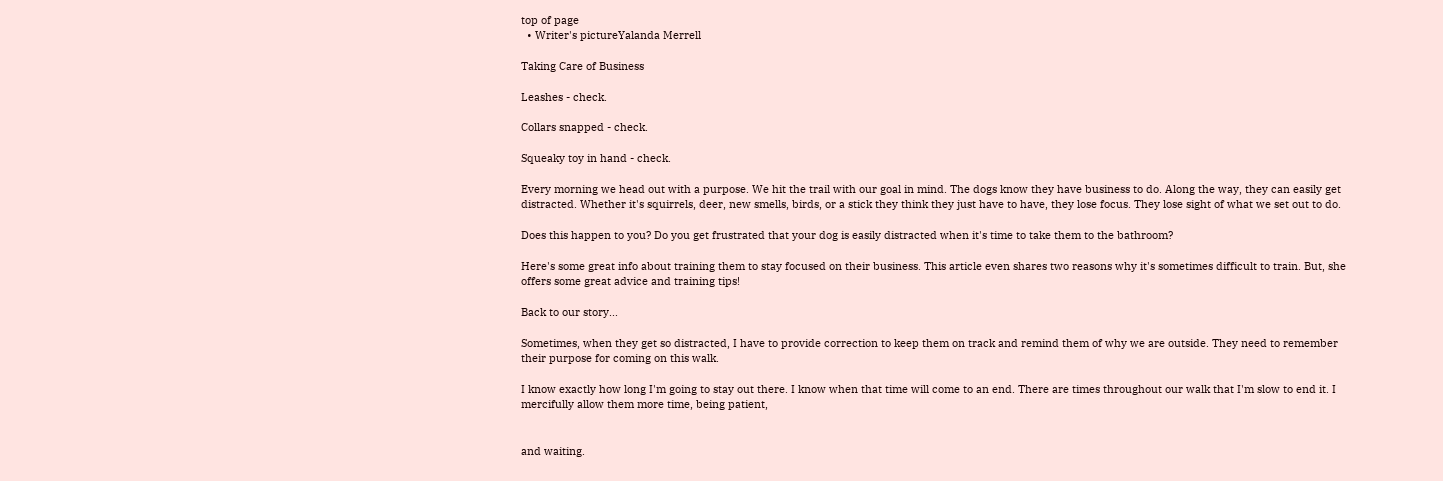top of page
  • Writer's pictureYalanda Merrell

Taking Care of Business

Leashes - check.

Collars snapped - check.

Squeaky toy in hand - check.

Every morning we head out with a purpose. We hit the trail with our goal in mind. The dogs know they have business to do. Along the way, they can easily get distracted. Whether it's squirrels, deer, new smells, birds, or a stick they think they just have to have, they lose focus. They lose sight of what we set out to do.

Does this happen to you? Do you get frustrated that your dog is easily distracted when it's time to take them to the bathroom?

Here's some great info about training them to stay focused on their business. This article even shares two reasons why it's sometimes difficult to train. But, she offers some great advice and training tips!

Back to our story...

Sometimes, when they get so distracted, I have to provide correction to keep them on track and remind them of why we are outside. They need to remember their purpose for coming on this walk.

I know exactly how long I'm going to stay out there. I know when that time will come to an end. There are times throughout our walk that I'm slow to end it. I mercifully allow them more time, being patient,


and waiting.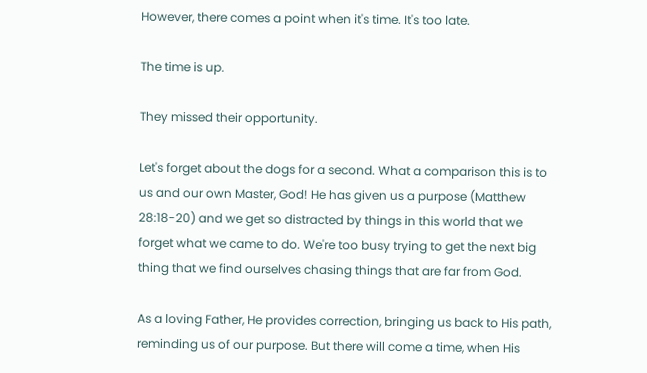However, there comes a point when it's time. It's too late.

The time is up.

They missed their opportunity.

Let's forget about the dogs for a second. What a comparison this is to us and our own Master, God! He has given us a purpose (Matthew 28:18-20) and we get so distracted by things in this world that we forget what we came to do. We're too busy trying to get the next big thing that we find ourselves chasing things that are far from God.

As a loving Father, He provides correction, bringing us back to His path, reminding us of our purpose. But there will come a time, when His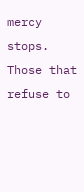mercy stops. Those that refuse to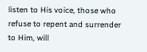listen to His voice, those who refuse to repent and surrender to Him, will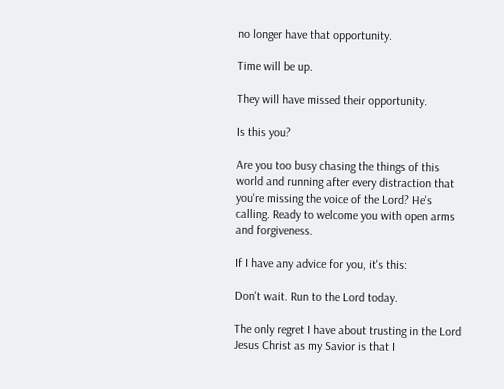no longer have that opportunity.

Time will be up.

They will have missed their opportunity.

Is this you?

Are you too busy chasing the things of this world and running after every distraction that you're missing the voice of the Lord? He's calling. Ready to welcome you with open arms and forgiveness.

If I have any advice for you, it's this:

Don't wait. Run to the Lord today.

The only regret I have about trusting in the Lord Jesus Christ as my Savior is that I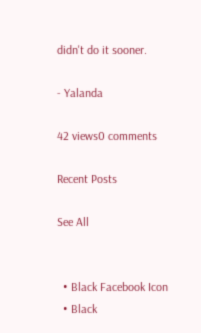didn't do it sooner.

- Yalanda

42 views0 comments

Recent Posts

See All


  • Black Facebook Icon
  • Black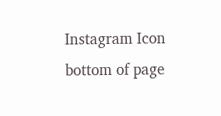Instagram Icon
bottom of page